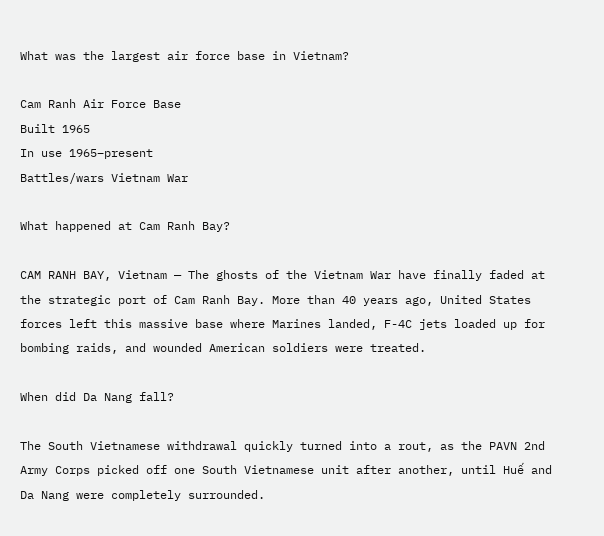What was the largest air force base in Vietnam?

Cam Ranh Air Force Base
Built 1965
In use 1965–present
Battles/wars Vietnam War

What happened at Cam Ranh Bay?

CAM RANH BAY, Vietnam — The ghosts of the Vietnam War have finally faded at the strategic port of Cam Ranh Bay. More than 40 years ago, United States forces left this massive base where Marines landed, F-4C jets loaded up for bombing raids, and wounded American soldiers were treated.

When did Da Nang fall?

The South Vietnamese withdrawal quickly turned into a rout, as the PAVN 2nd Army Corps picked off one South Vietnamese unit after another, until Huế and Da Nang were completely surrounded.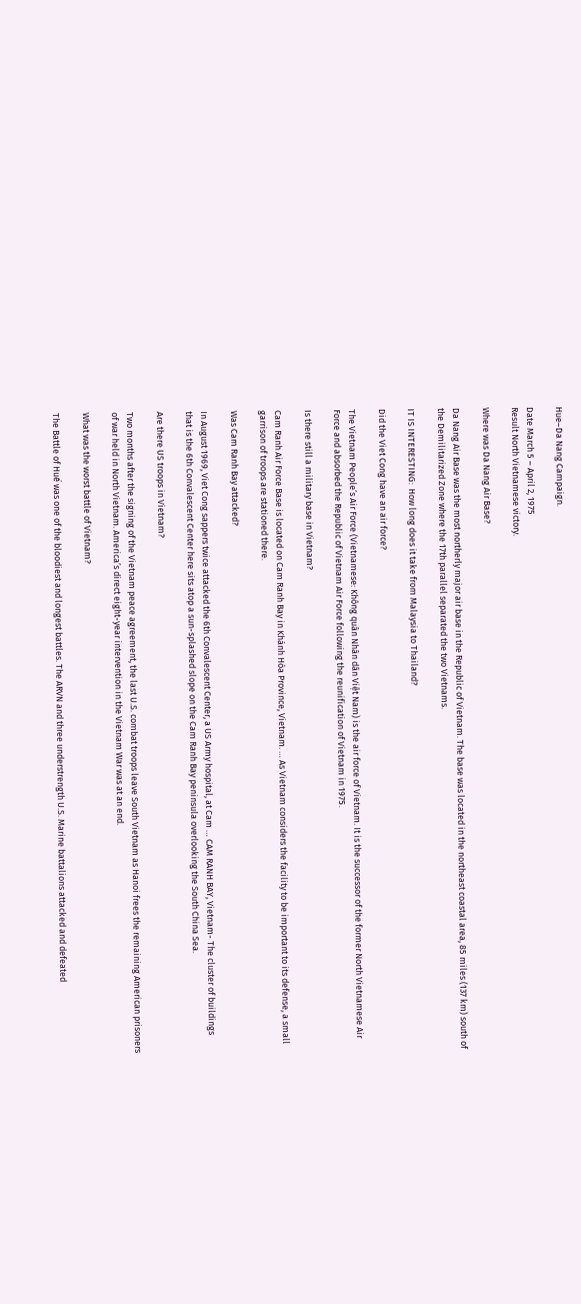Hue–Da Nang Campaign.

Date March 5 – April 2, 1975
Result North Vietnamese victory.

Where was Da Nang Air Base?

Da Nang Air Base was the most northerly major air base in the Republic of Vietnam. The base was located in the northeast coastal area, 85 miles (137 km) south of the Demilitarized Zone where the 17th parallel separated the two Vietnams.

IT IS INTERESTING:  How long does it take from Malaysia to Thailand?

Did the Viet Cong have an air force?

The Vietnam People’s Air Force (Vietnamese: Không quân Nhân dân Việt Nam) is the air force of Vietnam. It is the successor of the former North Vietnamese Air Force and absorbed the Republic of Vietnam Air Force following the reunification of Vietnam in 1975.

Is there still a military base in Vietnam?

Cam Ranh Air Force Base is located on Cam Ranh Bay in Khánh Hòa Province, Vietnam. … As Vietnam considers the facility to be important to its defense, a small garrison of troops are stationed there.

Was Cam Ranh Bay attacked?

In August 1969, Viet Cong sappers twice attacked the 6th Convalescent Center, a US Army hospital, at Cam … CAM RANH BAY, Vietnam- The cluster of buildings that is the 6th Convalescent Center here sits atop a sun-splashed slope on the Cam Ranh Bay peninsula overlooking the South China Sea.

Are there US troops in Vietnam?

Two months after the signing of the Vietnam peace agreement, the last U.S. combat troops leave South Vietnam as Hanoi frees the remaining American prisoners of war held in North Vietnam. America’s direct eight-year intervention in the Vietnam War was at an end.

What was the worst battle of Vietnam?

The Battle of Huế was one of the bloodiest and longest battles. The ARVN and three understrength U.S. Marine battalions attacked and defeated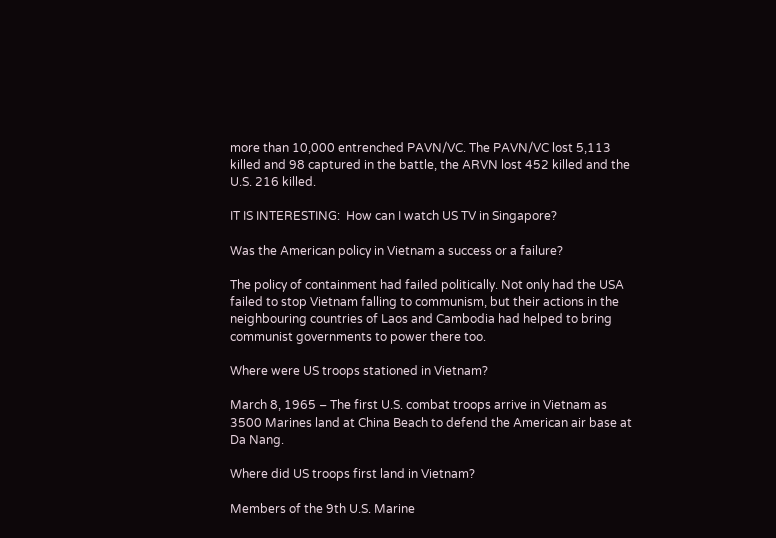more than 10,000 entrenched PAVN/VC. The PAVN/VC lost 5,113 killed and 98 captured in the battle, the ARVN lost 452 killed and the U.S. 216 killed.

IT IS INTERESTING:  How can I watch US TV in Singapore?

Was the American policy in Vietnam a success or a failure?

The policy of containment had failed politically. Not only had the USA failed to stop Vietnam falling to communism, but their actions in the neighbouring countries of Laos and Cambodia had helped to bring communist governments to power there too.

Where were US troops stationed in Vietnam?

March 8, 1965 – The first U.S. combat troops arrive in Vietnam as 3500 Marines land at China Beach to defend the American air base at Da Nang.

Where did US troops first land in Vietnam?

Members of the 9th U.S. Marine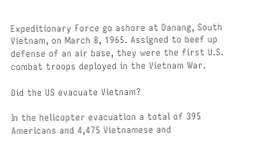Expeditionary Force go ashore at Danang, South Vietnam, on March 8, 1965. Assigned to beef up defense of an air base, they were the first U.S. combat troops deployed in the Vietnam War.

Did the US evacuate Vietnam?

In the helicopter evacuation a total of 395 Americans and 4,475 Vietnamese and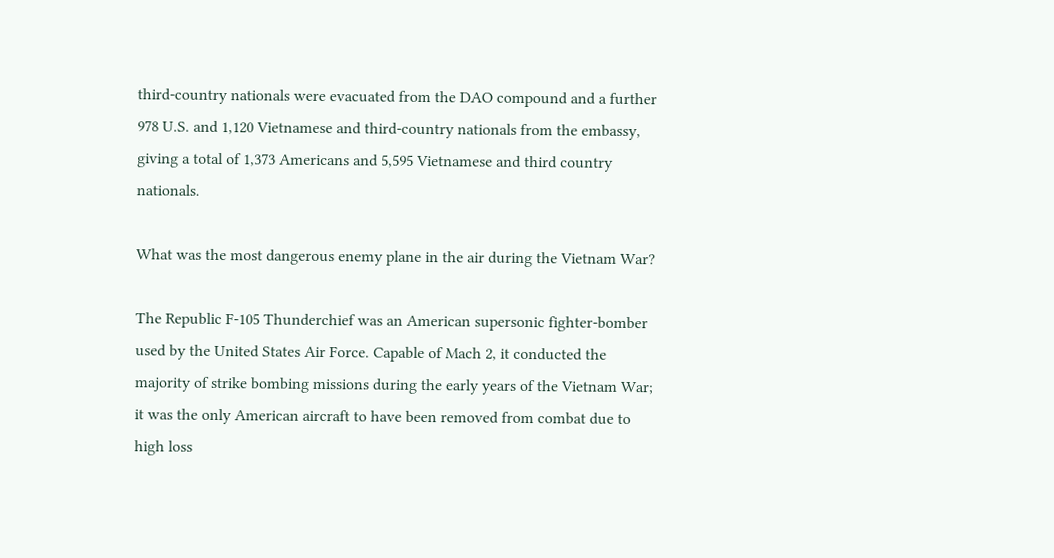third-country nationals were evacuated from the DAO compound and a further 978 U.S. and 1,120 Vietnamese and third-country nationals from the embassy, giving a total of 1,373 Americans and 5,595 Vietnamese and third country nationals.

What was the most dangerous enemy plane in the air during the Vietnam War?

The Republic F-105 Thunderchief was an American supersonic fighter-bomber used by the United States Air Force. Capable of Mach 2, it conducted the majority of strike bombing missions during the early years of the Vietnam War; it was the only American aircraft to have been removed from combat due to high loss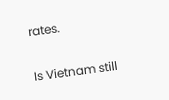rates.

Is Vietnam still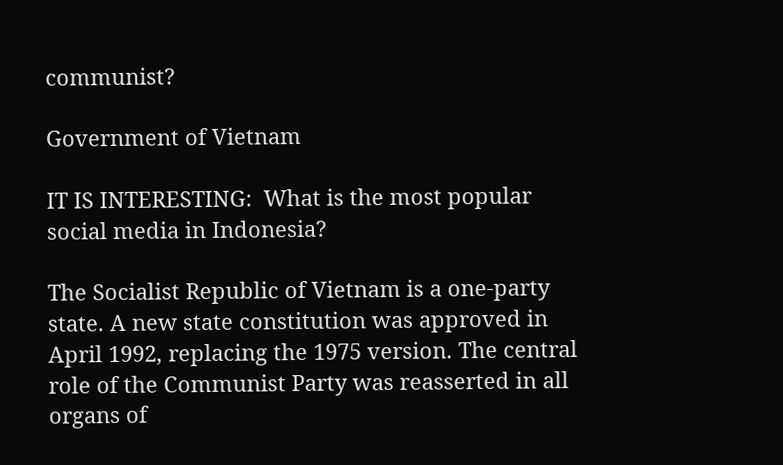communist?

Government of Vietnam

IT IS INTERESTING:  What is the most popular social media in Indonesia?

The Socialist Republic of Vietnam is a one-party state. A new state constitution was approved in April 1992, replacing the 1975 version. The central role of the Communist Party was reasserted in all organs of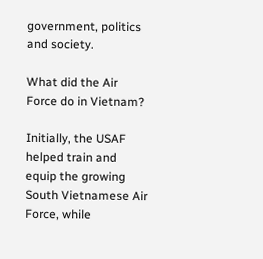government, politics and society.

What did the Air Force do in Vietnam?

Initially, the USAF helped train and equip the growing South Vietnamese Air Force, while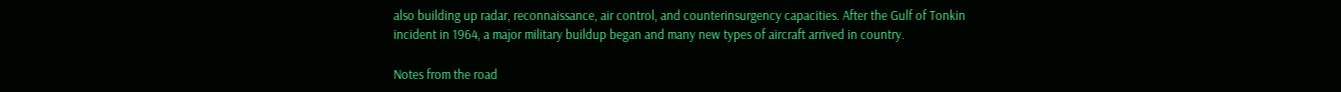also building up radar, reconnaissance, air control, and counterinsurgency capacities. After the Gulf of Tonkin incident in 1964, a major military buildup began and many new types of aircraft arrived in country.

Notes from the road